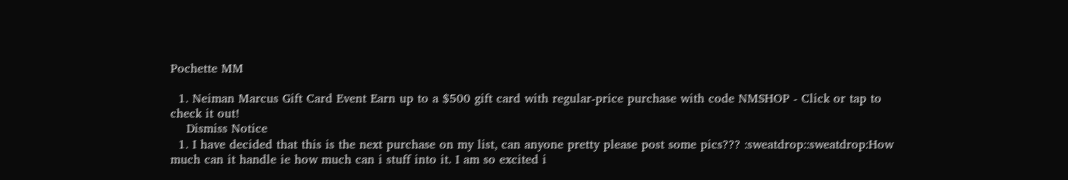Pochette MM

  1. Neiman Marcus Gift Card Event Earn up to a $500 gift card with regular-price purchase with code NMSHOP - Click or tap to check it out!
    Dismiss Notice
  1. I have decided that this is the next purchase on my list, can anyone pretty please post some pics??? :sweatdrop::sweatdrop:How much can it handle ie how much can i stuff into it. I am so excited i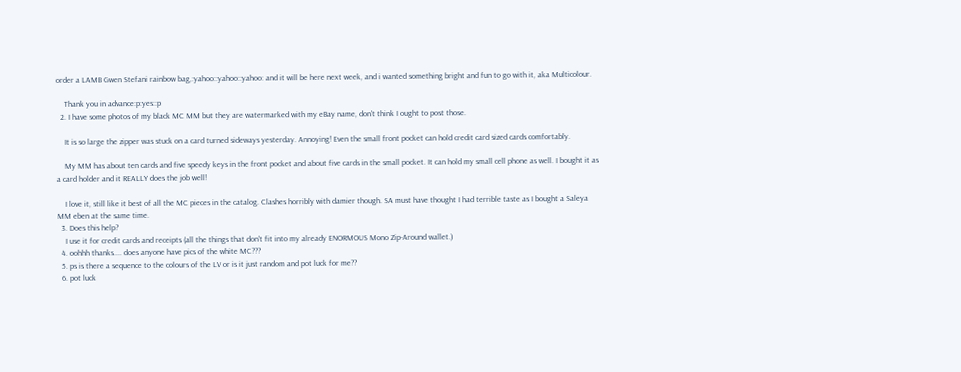order a LAMB Gwen Stefani rainbow bag,:yahoo::yahoo::yahoo: and it will be here next week, and i wanted something bright and fun to go with it, aka Multicolour.

    Thank you in advance:p:yes::p
  2. I have some photos of my black MC MM but they are watermarked with my eBay name, don't think I ought to post those.

    It is so large the zipper was stuck on a card turned sideways yesterday. Annoying! Even the small front pocket can hold credit card sized cards comfortably.

    My MM has about ten cards and five speedy keys in the front pocket and about five cards in the small pocket. It can hold my small cell phone as well. I bought it as a card holder and it REALLY does the job well!

    I love it, still like it best of all the MC pieces in the catalog. Clashes horribly with damier though. SA must have thought I had terrible taste as I bought a Saleya MM eben at the same time.
  3. Does this help?
    I use it for credit cards and receipts (all the things that don't fit into my already ENORMOUS Mono Zip-Around wallet.)
  4. oohhh thanks.... does anyone have pics of the white MC???
  5. ps is there a sequence to the colours of the LV or is it just random and pot luck for me??
  6. pot luck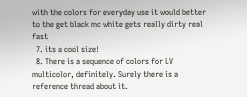with the colors for everyday use it would better to the get black mc white gets really dirty real fast
  7. its a cool size!
  8. There is a sequence of colors for LV multicolor, definitely. Surely there is a reference thread about it.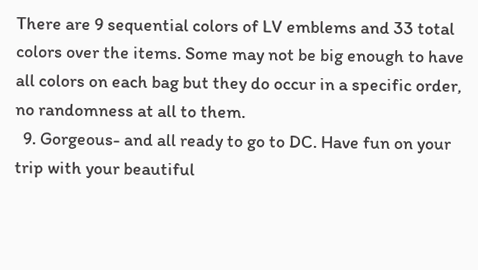There are 9 sequential colors of LV emblems and 33 total colors over the items. Some may not be big enough to have all colors on each bag but they do occur in a specific order, no randomness at all to them.
  9. Gorgeous- and all ready to go to DC. Have fun on your trip with your beautiful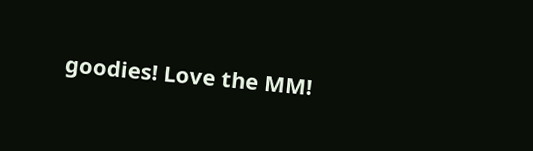goodies! Love the MM!